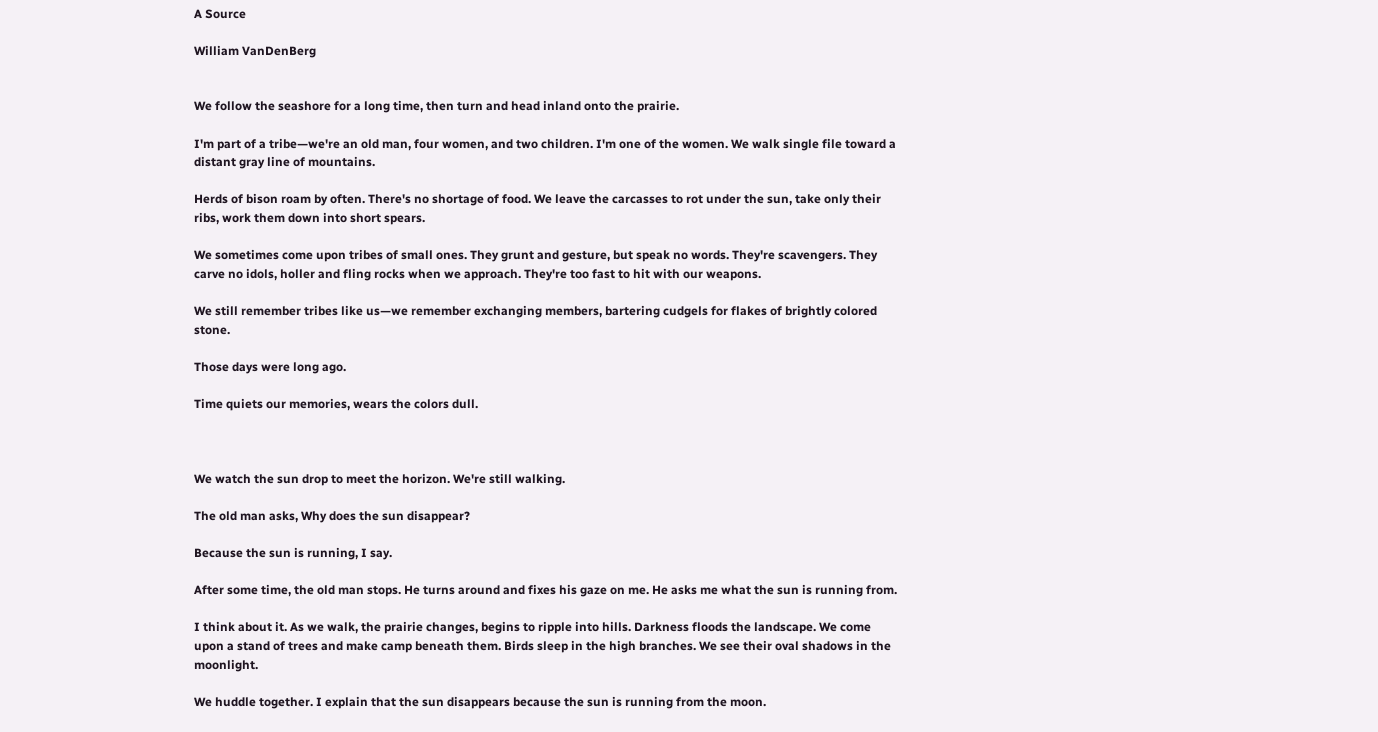A Source

William VanDenBerg


We follow the seashore for a long time, then turn and head inland onto the prairie.

I'm part of a tribe—we're an old man, four women, and two children. I'm one of the women. We walk single file toward a distant gray line of mountains.

Herds of bison roam by often. There's no shortage of food. We leave the carcasses to rot under the sun, take only their ribs, work them down into short spears.

We sometimes come upon tribes of small ones. They grunt and gesture, but speak no words. They're scavengers. They carve no idols, holler and fling rocks when we approach. They're too fast to hit with our weapons.

We still remember tribes like us—we remember exchanging members, bartering cudgels for flakes of brightly colored stone.

Those days were long ago.

Time quiets our memories, wears the colors dull.



We watch the sun drop to meet the horizon. We're still walking.

The old man asks, Why does the sun disappear?

Because the sun is running, I say.

After some time, the old man stops. He turns around and fixes his gaze on me. He asks me what the sun is running from.

I think about it. As we walk, the prairie changes, begins to ripple into hills. Darkness floods the landscape. We come upon a stand of trees and make camp beneath them. Birds sleep in the high branches. We see their oval shadows in the moonlight.

We huddle together. I explain that the sun disappears because the sun is running from the moon.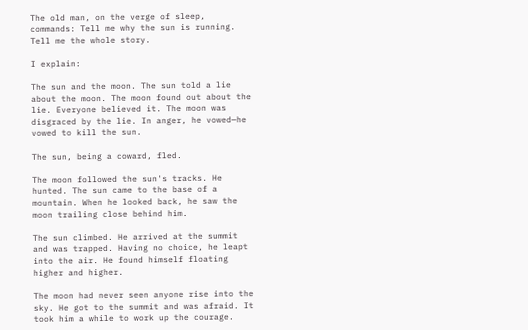The old man, on the verge of sleep, commands: Tell me why the sun is running. Tell me the whole story.

I explain:

The sun and the moon. The sun told a lie about the moon. The moon found out about the lie. Everyone believed it. The moon was disgraced by the lie. In anger, he vowed—he vowed to kill the sun.

The sun, being a coward, fled.

The moon followed the sun's tracks. He hunted. The sun came to the base of a mountain. When he looked back, he saw the moon trailing close behind him.

The sun climbed. He arrived at the summit and was trapped. Having no choice, he leapt into the air. He found himself floating higher and higher.

The moon had never seen anyone rise into the sky. He got to the summit and was afraid. It took him a while to work up the courage.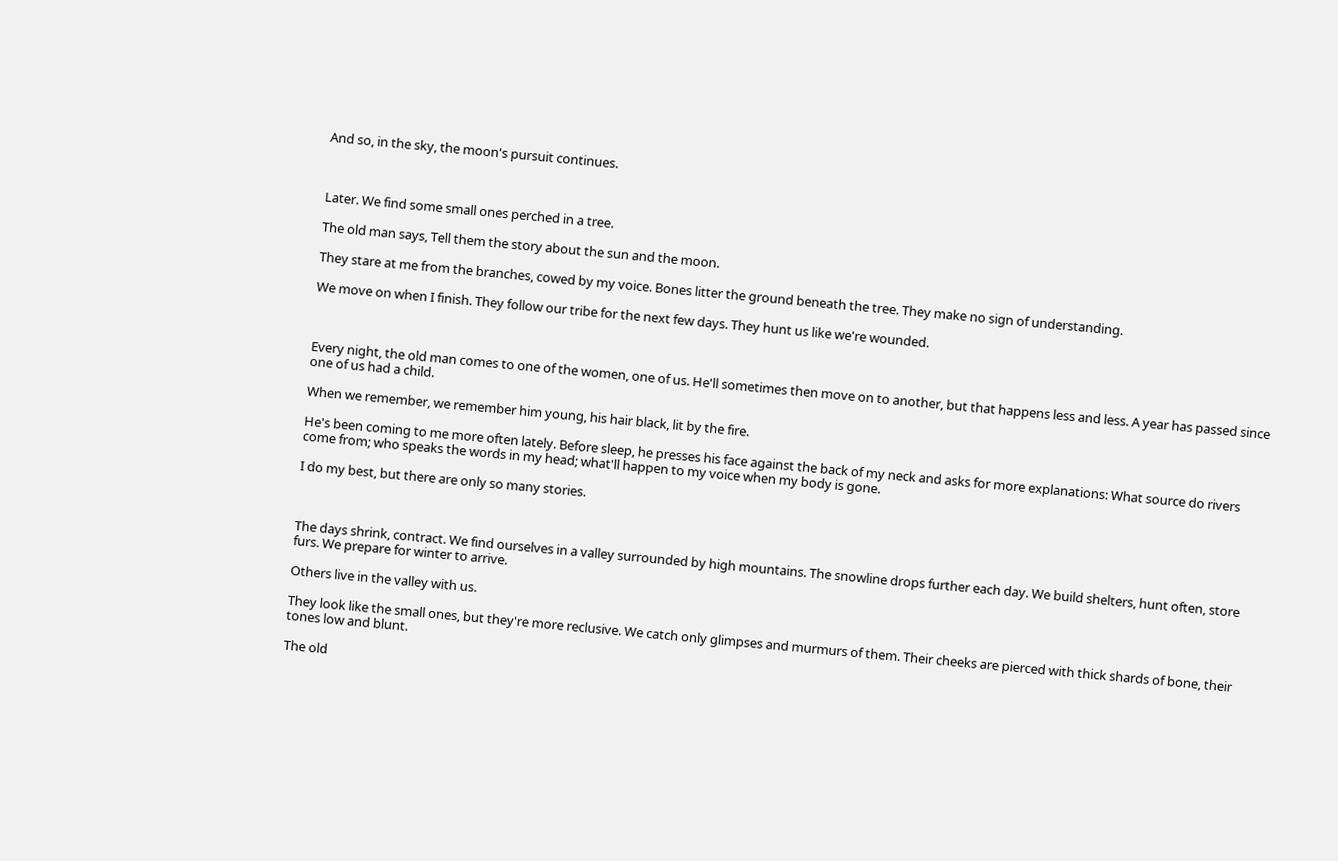And so, in the sky, the moon's pursuit continues.



Later. We find some small ones perched in a tree.

The old man says, Tell them the story about the sun and the moon.

They stare at me from the branches, cowed by my voice. Bones litter the ground beneath the tree. They make no sign of understanding.

We move on when I finish. They follow our tribe for the next few days. They hunt us like we're wounded.



Every night, the old man comes to one of the women, one of us. He'll sometimes then move on to another, but that happens less and less. A year has passed since one of us had a child.

When we remember, we remember him young, his hair black, lit by the fire.

He's been coming to me more often lately. Before sleep, he presses his face against the back of my neck and asks for more explanations: What source do rivers come from; who speaks the words in my head; what'll happen to my voice when my body is gone.

I do my best, but there are only so many stories.



The days shrink, contract. We find ourselves in a valley surrounded by high mountains. The snowline drops further each day. We build shelters, hunt often, store furs. We prepare for winter to arrive.

Others live in the valley with us.

They look like the small ones, but they're more reclusive. We catch only glimpses and murmurs of them. Their cheeks are pierced with thick shards of bone, their tones low and blunt.

The old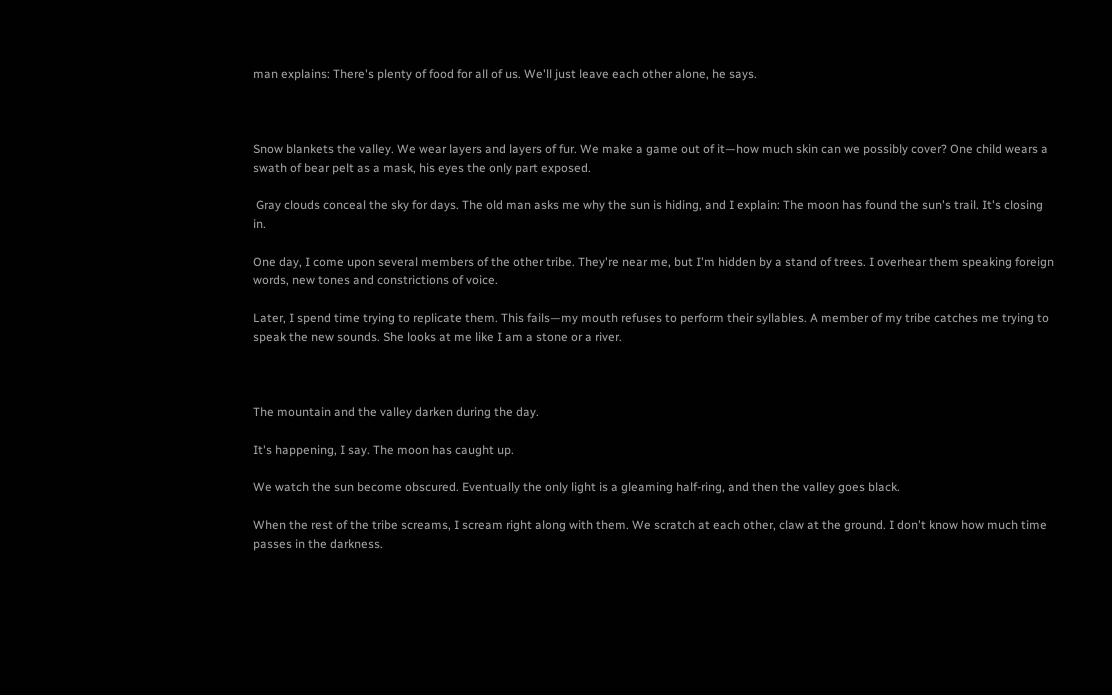man explains: There's plenty of food for all of us. We'll just leave each other alone, he says.



Snow blankets the valley. We wear layers and layers of fur. We make a game out of it—how much skin can we possibly cover? One child wears a swath of bear pelt as a mask, his eyes the only part exposed.

 Gray clouds conceal the sky for days. The old man asks me why the sun is hiding, and I explain: The moon has found the sun's trail. It's closing in.

One day, I come upon several members of the other tribe. They're near me, but I'm hidden by a stand of trees. I overhear them speaking foreign words, new tones and constrictions of voice.

Later, I spend time trying to replicate them. This fails—my mouth refuses to perform their syllables. A member of my tribe catches me trying to speak the new sounds. She looks at me like I am a stone or a river.



The mountain and the valley darken during the day.

It's happening, I say. The moon has caught up.

We watch the sun become obscured. Eventually the only light is a gleaming half-ring, and then the valley goes black.

When the rest of the tribe screams, I scream right along with them. We scratch at each other, claw at the ground. I don't know how much time passes in the darkness.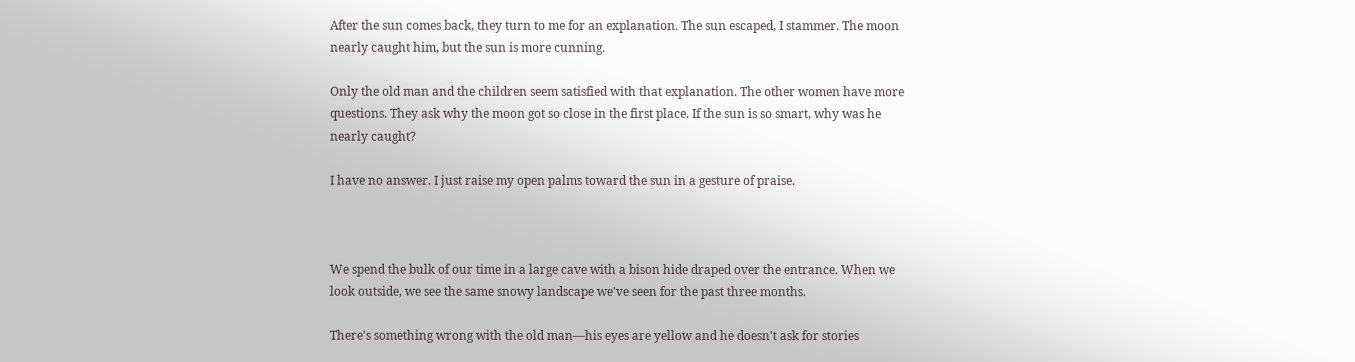After the sun comes back, they turn to me for an explanation. The sun escaped, I stammer. The moon nearly caught him, but the sun is more cunning.

Only the old man and the children seem satisfied with that explanation. The other women have more questions. They ask why the moon got so close in the first place. If the sun is so smart, why was he nearly caught?

I have no answer. I just raise my open palms toward the sun in a gesture of praise.



We spend the bulk of our time in a large cave with a bison hide draped over the entrance. When we look outside, we see the same snowy landscape we've seen for the past three months.

There's something wrong with the old man—his eyes are yellow and he doesn't ask for stories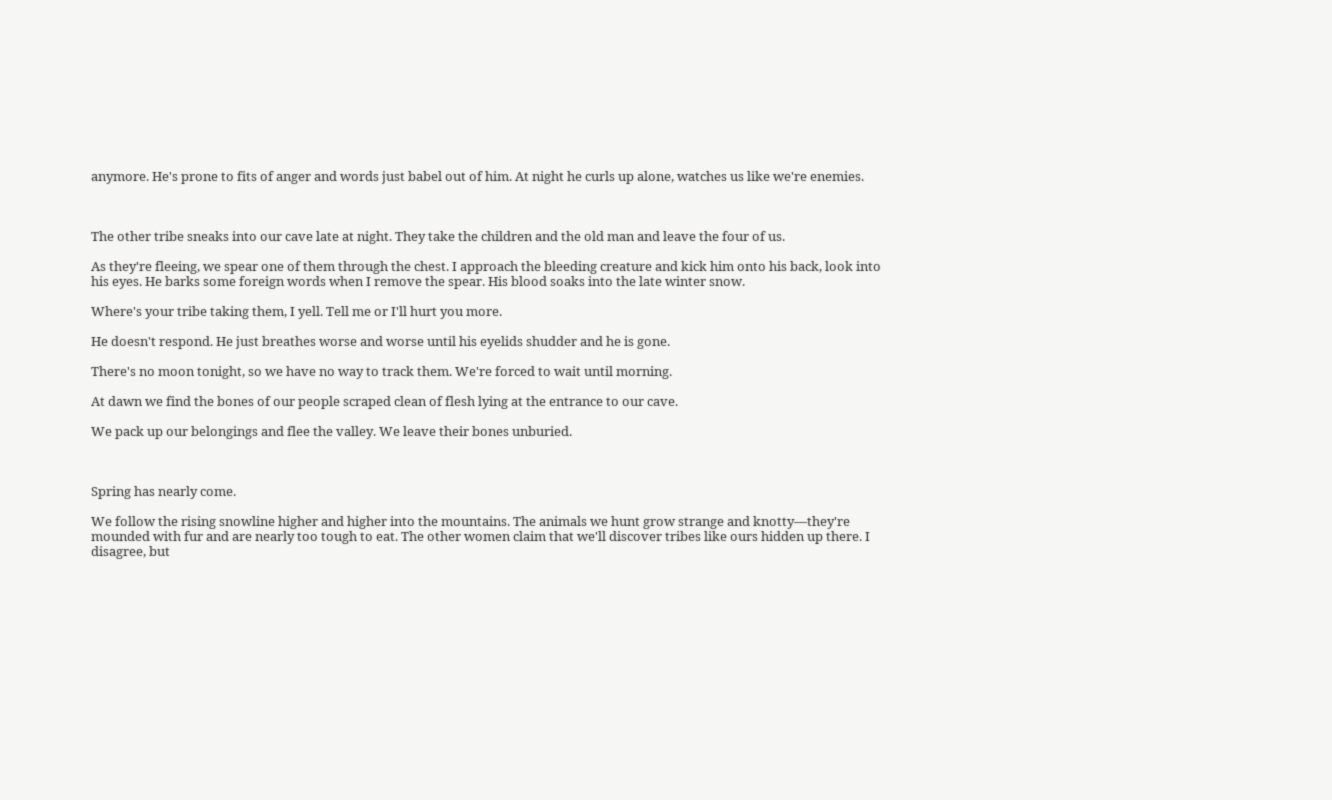anymore. He's prone to fits of anger and words just babel out of him. At night he curls up alone, watches us like we're enemies.



The other tribe sneaks into our cave late at night. They take the children and the old man and leave the four of us.

As they're fleeing, we spear one of them through the chest. I approach the bleeding creature and kick him onto his back, look into his eyes. He barks some foreign words when I remove the spear. His blood soaks into the late winter snow.

Where's your tribe taking them, I yell. Tell me or I'll hurt you more.

He doesn't respond. He just breathes worse and worse until his eyelids shudder and he is gone.

There's no moon tonight, so we have no way to track them. We're forced to wait until morning.

At dawn we find the bones of our people scraped clean of flesh lying at the entrance to our cave.

We pack up our belongings and flee the valley. We leave their bones unburied.



Spring has nearly come.

We follow the rising snowline higher and higher into the mountains. The animals we hunt grow strange and knotty—they're mounded with fur and are nearly too tough to eat. The other women claim that we'll discover tribes like ours hidden up there. I disagree, but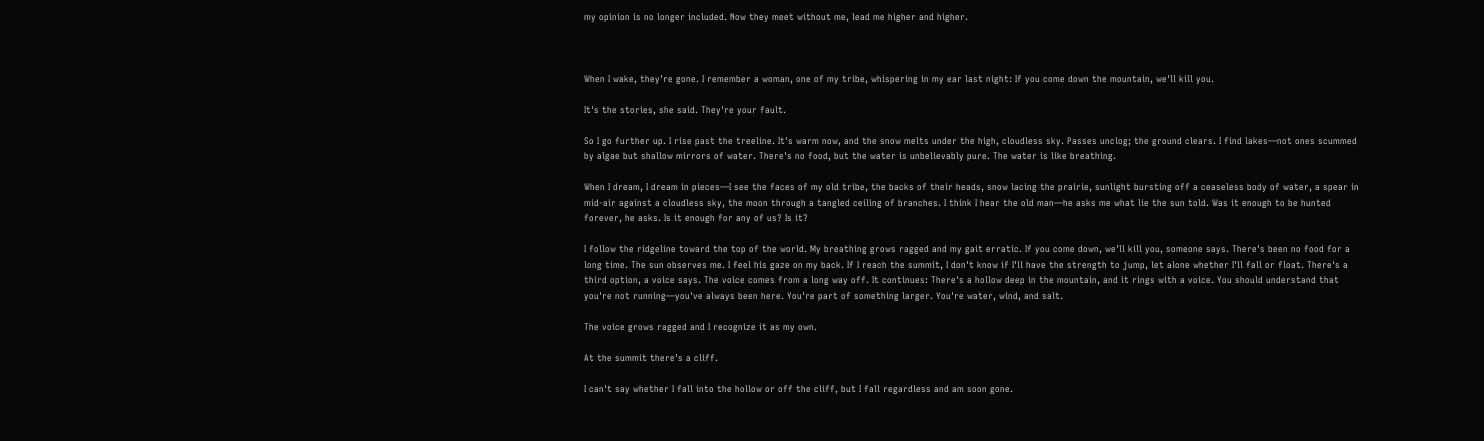my opinion is no longer included. Now they meet without me, lead me higher and higher.



When I wake, they're gone. I remember a woman, one of my tribe, whispering in my ear last night: If you come down the mountain, we'll kill you.

It's the stories, she said. They're your fault.

So I go further up. I rise past the treeline. It's warm now, and the snow melts under the high, cloudless sky. Passes unclog; the ground clears. I find lakes—not ones scummed by algae but shallow mirrors of water. There's no food, but the water is unbelievably pure. The water is like breathing.

When I dream, I dream in pieces—I see the faces of my old tribe, the backs of their heads, snow lacing the prairie, sunlight bursting off a ceaseless body of water, a spear in mid-air against a cloudless sky, the moon through a tangled ceiling of branches. I think I hear the old man—he asks me what lie the sun told. Was it enough to be hunted forever, he asks. Is it enough for any of us? Is it?

I follow the ridgeline toward the top of the world. My breathing grows ragged and my gait erratic. If you come down, we'll kill you, someone says. There's been no food for a long time. The sun observes me. I feel his gaze on my back. If I reach the summit, I don't know if I'll have the strength to jump, let alone whether I'll fall or float. There's a third option, a voice says. The voice comes from a long way off. It continues: There's a hollow deep in the mountain, and it rings with a voice. You should understand that you're not running—you've always been here. You're part of something larger. You're water, wind, and salt.

The voice grows ragged and I recognize it as my own.

At the summit there's a cliff.

I can't say whether I fall into the hollow or off the cliff, but I fall regardless and am soon gone.